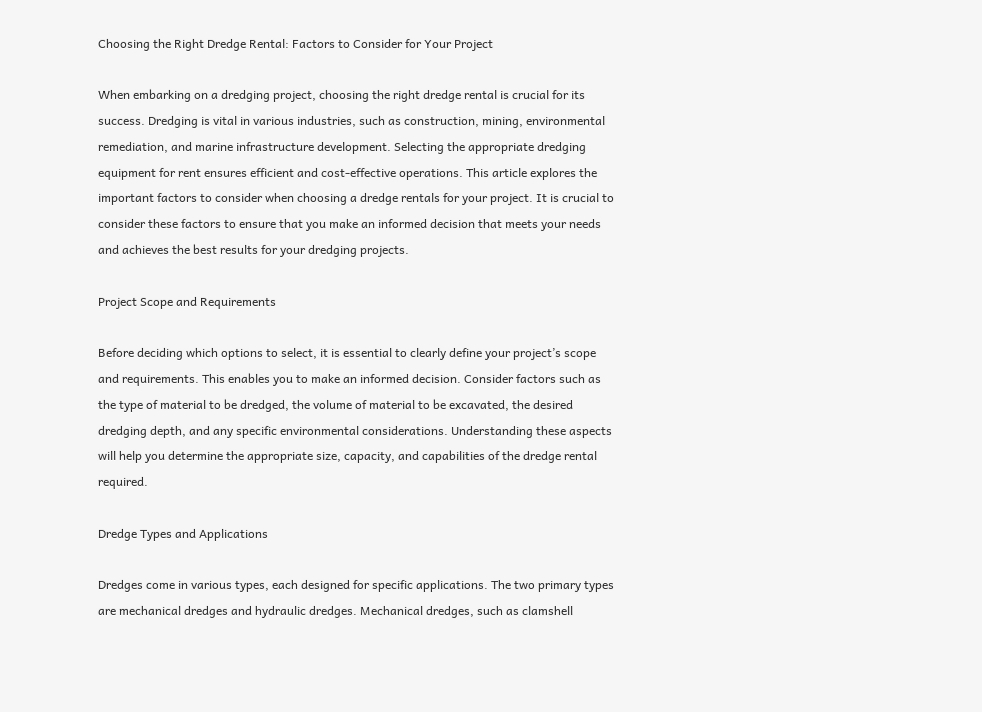Choosing the Right Dredge Rental: Factors to Consider for Your Project

When embarking on a dredging project, choosing the right dredge rental is crucial for its success. Dredging is vital in various industries, such as construction, mining, environmental remediation, and marine infrastructure development. Selecting the appropriate dredging equipment for rent ensures efficient and cost-effective operations. This article explores the important factors to consider when choosing a dredge rentals for your project. It is crucial to consider these factors to ensure that you make an informed decision that meets your needs and achieves the best results for your dredging projects.

Project Scope and Requirements

Before deciding which options to select, it is essential to clearly define your project’s scope and requirements. This enables you to make an informed decision. Consider factors such as the type of material to be dredged, the volume of material to be excavated, the desired dredging depth, and any specific environmental considerations. Understanding these aspects will help you determine the appropriate size, capacity, and capabilities of the dredge rental required.

Dredge Types and Applications

Dredges come in various types, each designed for specific applications. The two primary types are mechanical dredges and hydraulic dredges. Mechanical dredges, such as clamshell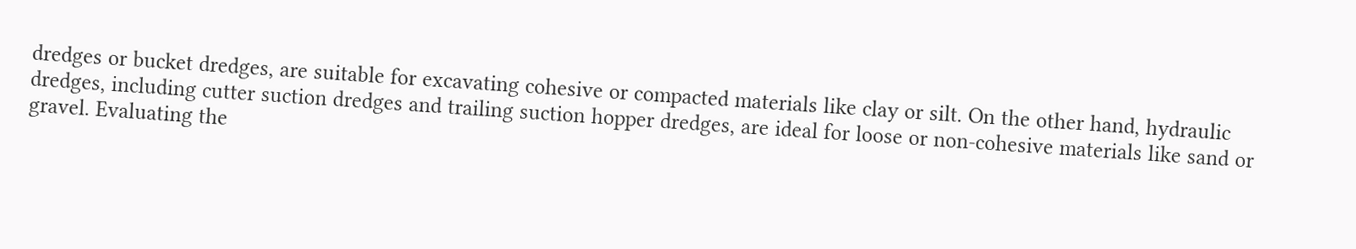dredges or bucket dredges, are suitable for excavating cohesive or compacted materials like clay or silt. On the other hand, hydraulic dredges, including cutter suction dredges and trailing suction hopper dredges, are ideal for loose or non-cohesive materials like sand or gravel. Evaluating the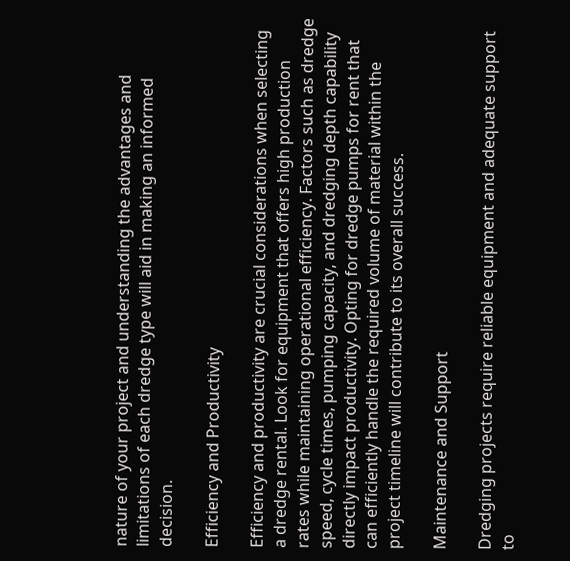nature of your project and understanding the advantages and limitations of each dredge type will aid in making an informed decision.

Efficiency and Productivity

Efficiency and productivity are crucial considerations when selecting a dredge rental. Look for equipment that offers high production rates while maintaining operational efficiency. Factors such as dredge speed, cycle times, pumping capacity, and dredging depth capability directly impact productivity. Opting for dredge pumps for rent that can efficiently handle the required volume of material within the project timeline will contribute to its overall success.

Maintenance and Support

Dredging projects require reliable equipment and adequate support to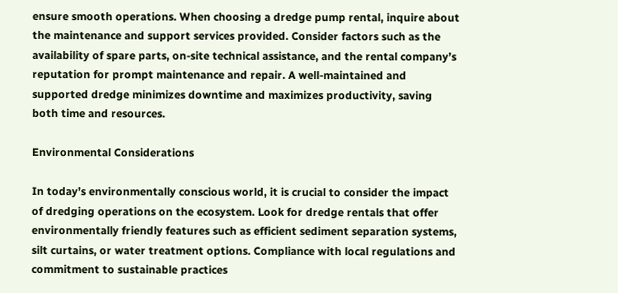ensure smooth operations. When choosing a dredge pump rental, inquire about the maintenance and support services provided. Consider factors such as the availability of spare parts, on-site technical assistance, and the rental company’s reputation for prompt maintenance and repair. A well-maintained and supported dredge minimizes downtime and maximizes productivity, saving both time and resources.

Environmental Considerations

In today’s environmentally conscious world, it is crucial to consider the impact of dredging operations on the ecosystem. Look for dredge rentals that offer environmentally friendly features such as efficient sediment separation systems, silt curtains, or water treatment options. Compliance with local regulations and commitment to sustainable practices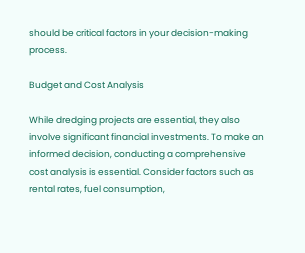should be critical factors in your decision-making process.

Budget and Cost Analysis

While dredging projects are essential, they also involve significant financial investments. To make an informed decision, conducting a comprehensive cost analysis is essential. Consider factors such as rental rates, fuel consumption,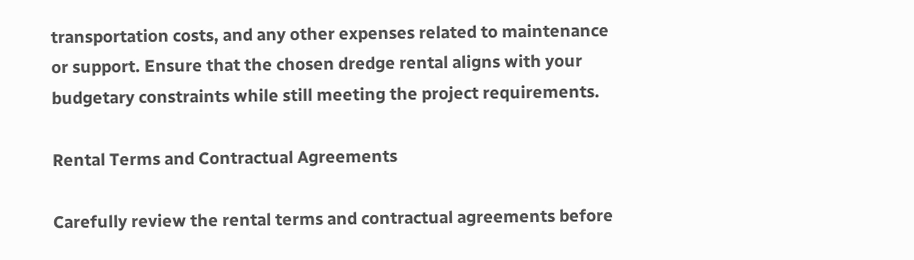transportation costs, and any other expenses related to maintenance or support. Ensure that the chosen dredge rental aligns with your budgetary constraints while still meeting the project requirements.

Rental Terms and Contractual Agreements

Carefully review the rental terms and contractual agreements before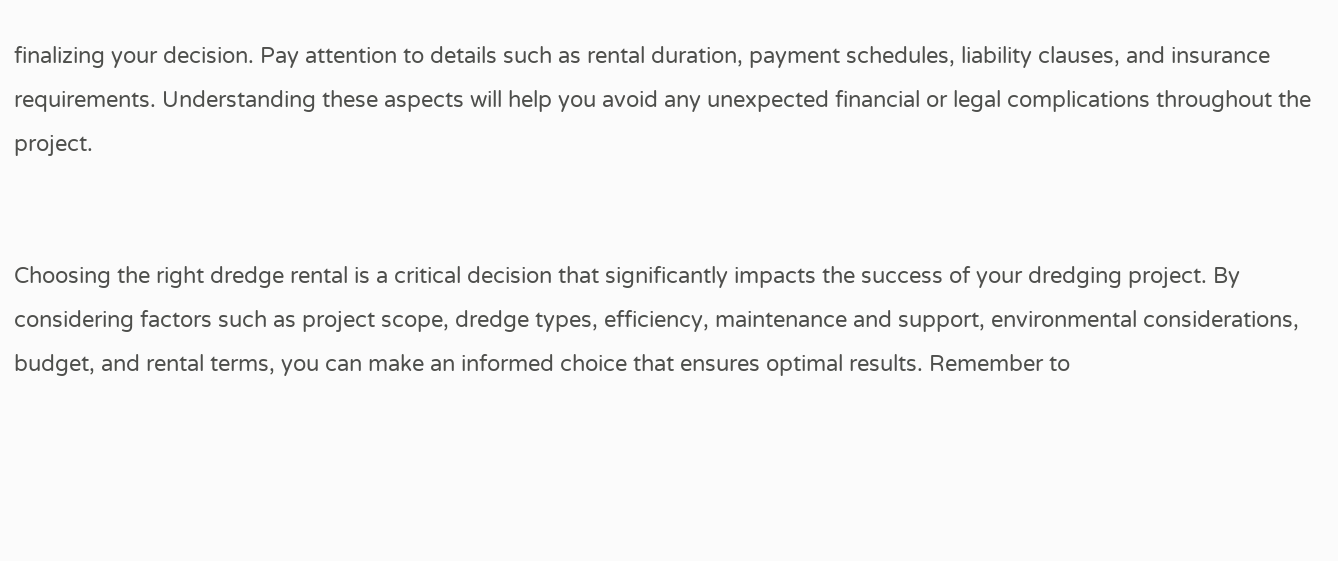finalizing your decision. Pay attention to details such as rental duration, payment schedules, liability clauses, and insurance requirements. Understanding these aspects will help you avoid any unexpected financial or legal complications throughout the project.


Choosing the right dredge rental is a critical decision that significantly impacts the success of your dredging project. By considering factors such as project scope, dredge types, efficiency, maintenance and support, environmental considerations, budget, and rental terms, you can make an informed choice that ensures optimal results. Remember to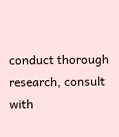conduct thorough research, consult with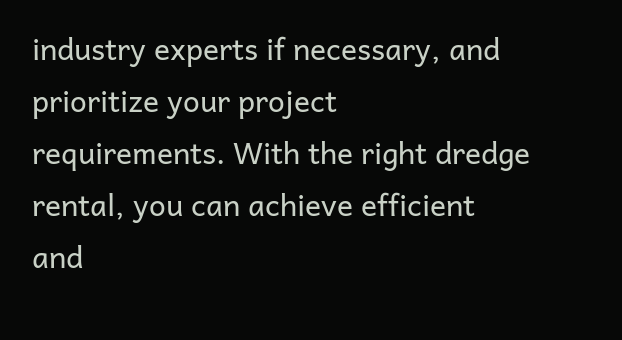industry experts if necessary, and prioritize your project requirements. With the right dredge rental, you can achieve efficient and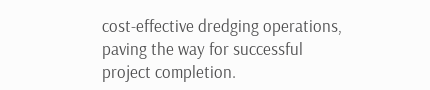cost-effective dredging operations, paving the way for successful project completion.